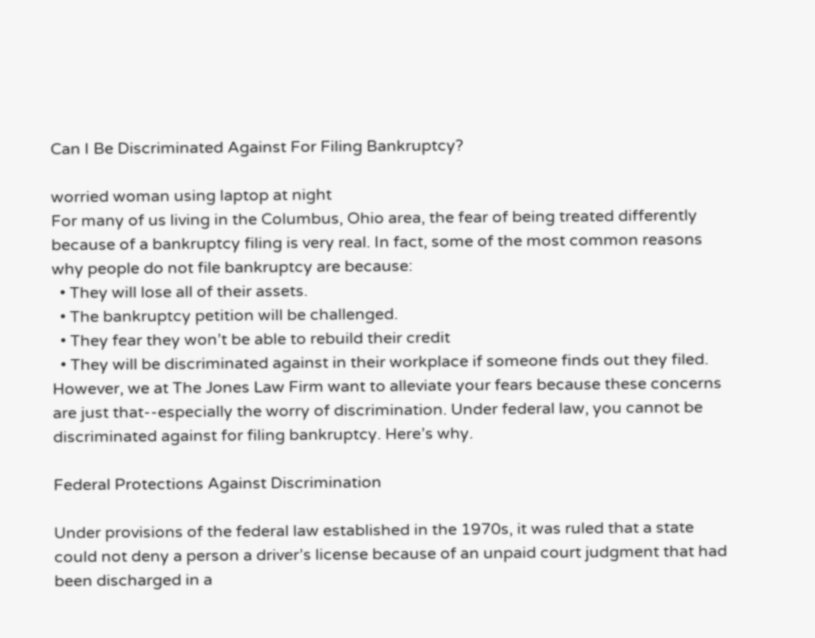Can I Be Discriminated Against For Filing Bankruptcy?

worried woman using laptop at night
For many of us living in the Columbus, Ohio area, the fear of being treated differently because of a bankruptcy filing is very real. In fact, some of the most common reasons why people do not file bankruptcy are because:
  • They will lose all of their assets.
  • The bankruptcy petition will be challenged.
  • They fear they won’t be able to rebuild their credit
  • They will be discriminated against in their workplace if someone finds out they filed.
However, we at The Jones Law Firm want to alleviate your fears because these concerns are just that--especially the worry of discrimination. Under federal law, you cannot be discriminated against for filing bankruptcy. Here’s why.

Federal Protections Against Discrimination

Under provisions of the federal law established in the 1970s, it was ruled that a state could not deny a person a driver’s license because of an unpaid court judgment that had been discharged in a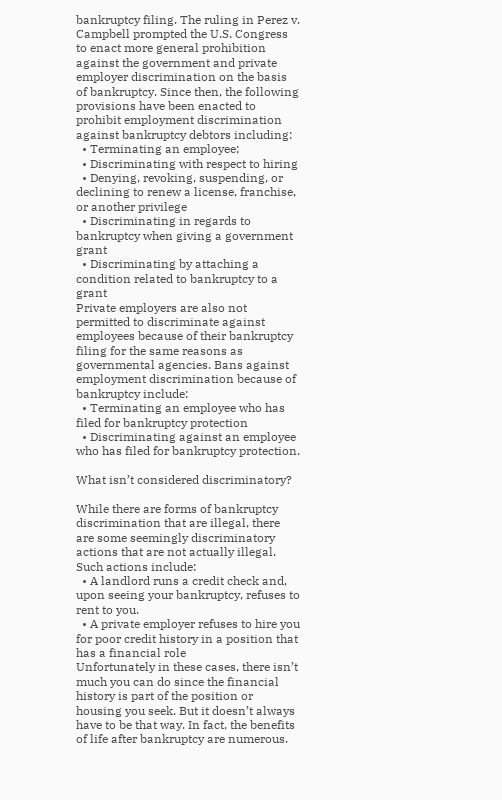bankruptcy filing. The ruling in Perez v. Campbell prompted the U.S. Congress to enact more general prohibition against the government and private employer discrimination on the basis of bankruptcy. Since then, the following provisions have been enacted to prohibit employment discrimination against bankruptcy debtors including:
  • Terminating an employee;
  • Discriminating with respect to hiring
  • Denying, revoking, suspending, or declining to renew a license, franchise, or another privilege
  • Discriminating in regards to bankruptcy when giving a government grant
  • Discriminating by attaching a condition related to bankruptcy to a grant
Private employers are also not permitted to discriminate against employees because of their bankruptcy filing for the same reasons as governmental agencies. Bans against employment discrimination because of bankruptcy include:
  • Terminating an employee who has filed for bankruptcy protection
  • Discriminating against an employee who has filed for bankruptcy protection.

What isn’t considered discriminatory?

While there are forms of bankruptcy discrimination that are illegal, there are some seemingly discriminatory actions that are not actually illegal. Such actions include:
  • A landlord runs a credit check and, upon seeing your bankruptcy, refuses to rent to you.
  • A private employer refuses to hire you for poor credit history in a position that has a financial role
Unfortunately in these cases, there isn’t much you can do since the financial history is part of the position or housing you seek. But it doesn’t always have to be that way. In fact, the benefits of life after bankruptcy are numerous.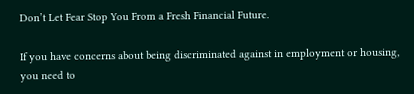Don’t Let Fear Stop You From a Fresh Financial Future.

If you have concerns about being discriminated against in employment or housing, you need to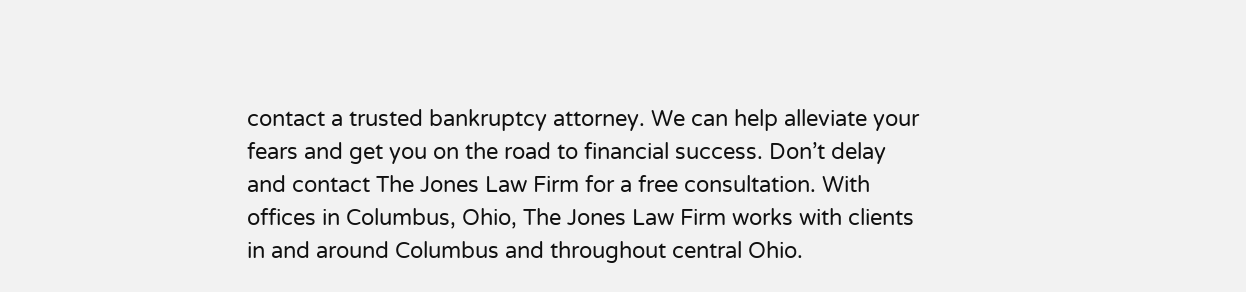contact a trusted bankruptcy attorney. We can help alleviate your fears and get you on the road to financial success. Don’t delay and contact The Jones Law Firm for a free consultation. With offices in Columbus, Ohio, The Jones Law Firm works with clients in and around Columbus and throughout central Ohio.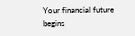Your financial future begins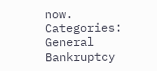now.
Categories: General Bankruptcy